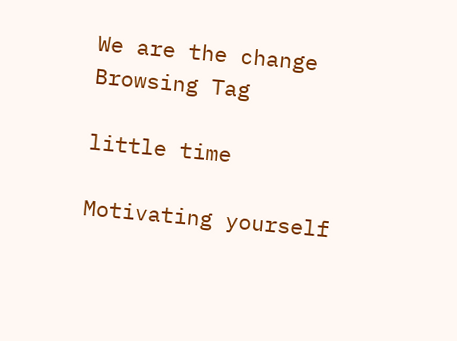We are the change
Browsing Tag

little time

Motivating yourself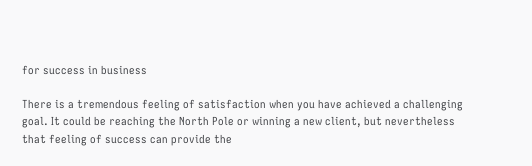for success in business

There is a tremendous feeling of satisfaction when you have achieved a challenging goal. It could be reaching the North Pole or winning a new client, but nevertheless that feeling of success can provide the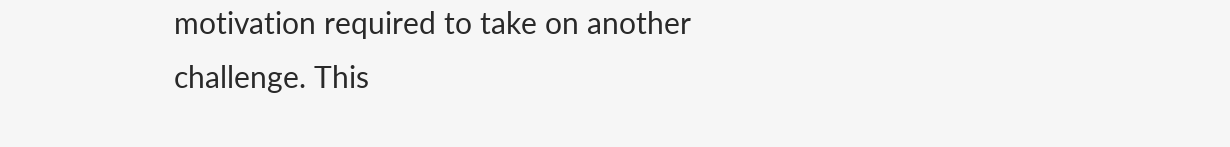motivation required to take on another challenge. This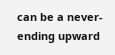can be a never-ending upward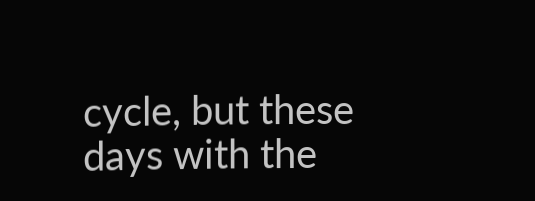cycle, but these days with the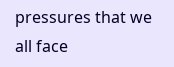pressures that we all face